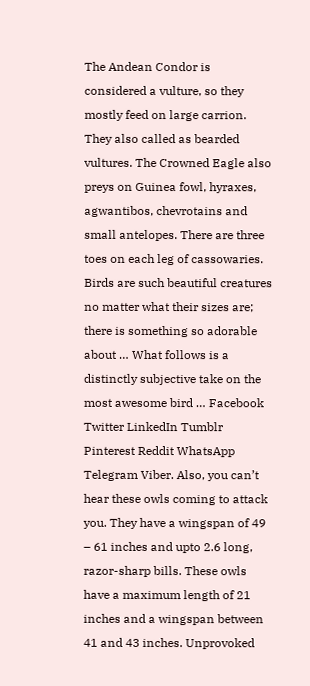The Andean Condor is considered a vulture, so they mostly feed on large carrion. They also called as bearded vultures. The Crowned Eagle also preys on Guinea fowl, hyraxes, agwantibos, chevrotains and small antelopes. There are three toes on each leg of cassowaries. Birds are such beautiful creatures no matter what their sizes are; there is something so adorable about … What follows is a distinctly subjective take on the most awesome bird … Facebook Twitter LinkedIn Tumblr Pinterest Reddit WhatsApp Telegram Viber. Also, you can’t hear these owls coming to attack you. They have a wingspan of 49 – 61 inches and upto 2.6 long, razor-sharp bills. These owls have a maximum length of 21 inches and a wingspan between 41 and 43 inches. Unprovoked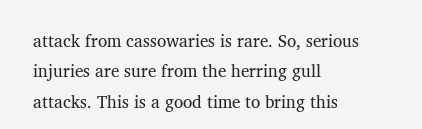attack from cassowaries is rare. So, serious injuries are sure from the herring gull attacks. This is a good time to bring this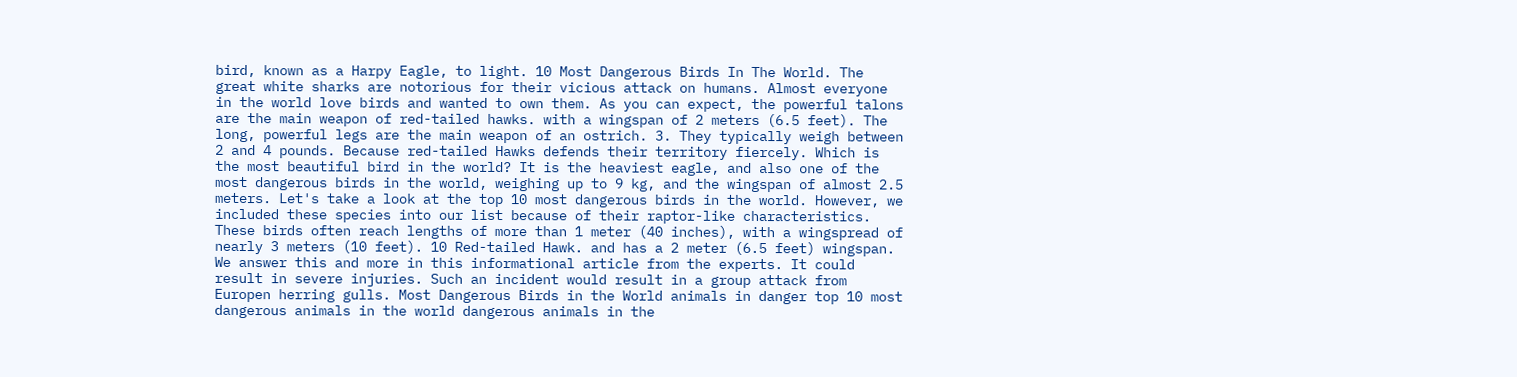bird, known as a Harpy Eagle, to light. 10 Most Dangerous Birds In The World. The great white sharks are notorious for their vicious attack on humans. Almost everyone in the world love birds and wanted to own them. As you can expect, the powerful talons are the main weapon of red-tailed hawks. with a wingspan of 2 meters (6.5 feet). The long, powerful legs are the main weapon of an ostrich. 3. They typically weigh between 2 and 4 pounds. Because red-tailed Hawks defends their territory fiercely. Which is the most beautiful bird in the world? It is the heaviest eagle, and also one of the most dangerous birds in the world, weighing up to 9 kg, and the wingspan of almost 2.5 meters. Let's take a look at the top 10 most dangerous birds in the world. However, we included these species into our list because of their raptor-like characteristics. These birds often reach lengths of more than 1 meter (40 inches), with a wingspread of nearly 3 meters (10 feet). 10 Red-tailed Hawk. and has a 2 meter (6.5 feet) wingspan. We answer this and more in this informational article from the experts. It could result in severe injuries. Such an incident would result in a group attack from Europen herring gulls. Most Dangerous Birds in the World animals in danger top 10 most dangerous animals in the world dangerous animals in the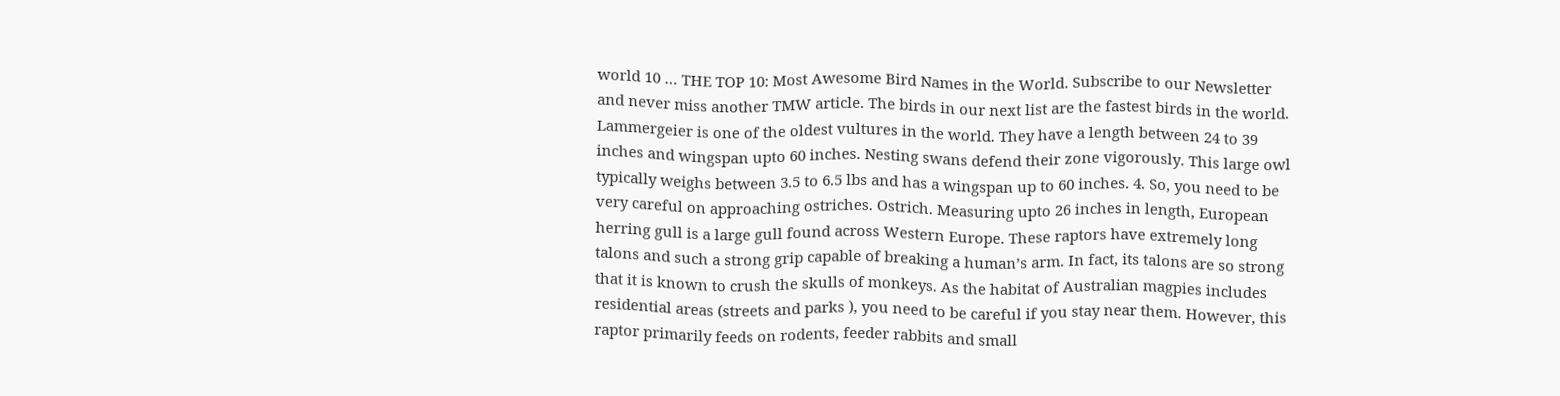world 10 … THE TOP 10: Most Awesome Bird Names in the World. Subscribe to our Newsletter and never miss another TMW article. The birds in our next list are the fastest birds in the world. Lammergeier is one of the oldest vultures in the world. They have a length between 24 to 39 inches and wingspan upto 60 inches. Nesting swans defend their zone vigorously. This large owl typically weighs between 3.5 to 6.5 lbs and has a wingspan up to 60 inches. 4. So, you need to be very careful on approaching ostriches. Ostrich. Measuring upto 26 inches in length, European herring gull is a large gull found across Western Europe. These raptors have extremely long talons and such a strong grip capable of breaking a human’s arm. In fact, its talons are so strong that it is known to crush the skulls of monkeys. As the habitat of Australian magpies includes residential areas (streets and parks ), you need to be careful if you stay near them. However, this raptor primarily feeds on rodents, feeder rabbits and small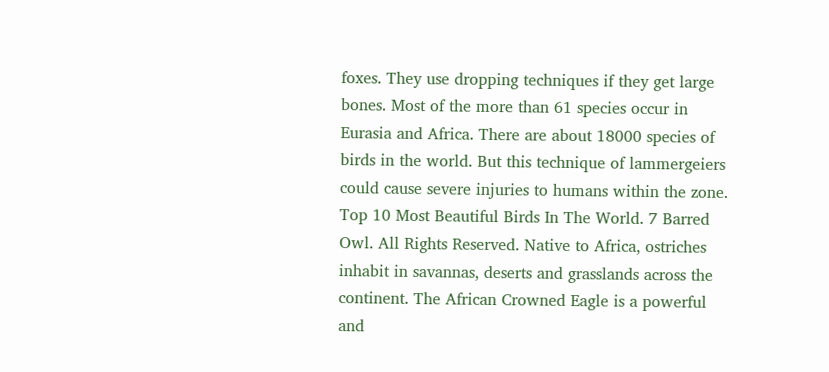foxes. They use dropping techniques if they get large bones. Most of the more than 61 species occur in Eurasia and Africa. There are about 18000 species of birds in the world. But this technique of lammergeiers could cause severe injuries to humans within the zone. Top 10 Most Beautiful Birds In The World. 7 Barred Owl. All Rights Reserved. Native to Africa, ostriches inhabit in savannas, deserts and grasslands across the continent. The African Crowned Eagle is a powerful and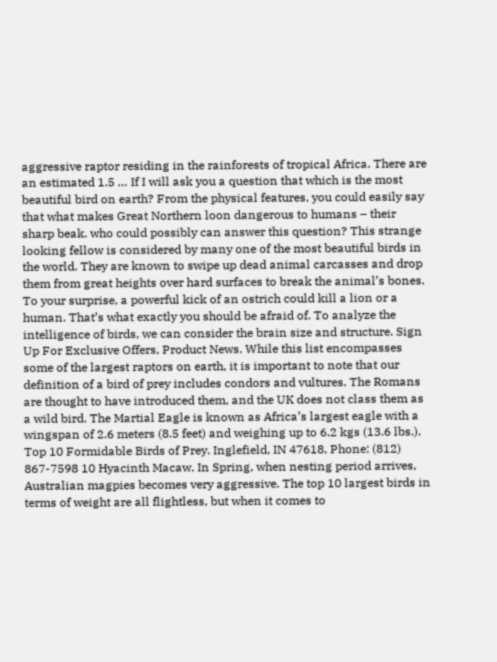aggressive raptor residing in the rainforests of tropical Africa. There are an estimated 1.5 … If I will ask you a question that which is the most beautiful bird on earth? From the physical features, you could easily say that what makes Great Northern loon dangerous to humans – their sharp beak. who could possibly can answer this question? This strange looking fellow is considered by many one of the most beautiful birds in the world. They are known to swipe up dead animal carcasses and drop them from great heights over hard surfaces to break the animal’s bones. To your surprise, a powerful kick of an ostrich could kill a lion or a human. That’s what exactly you should be afraid of. To analyze the intelligence of birds, we can consider the brain size and structure. Sign Up For Exclusive Offers, Product News. While this list encompasses some of the largest raptors on earth, it is important to note that our definition of a bird of prey includes condors and vultures. The Romans are thought to have introduced them, and the UK does not class them as a wild bird. The Martial Eagle is known as Africa’s largest eagle with a wingspan of 2.6 meters (8.5 feet) and weighing up to 6.2 kgs (13.6 lbs.). Top 10 Formidable Birds of Prey. Inglefield, IN 47618, Phone: (812) 867-7598 10 Hyacinth Macaw. In Spring, when nesting period arrives, Australian magpies becomes very aggressive. The top 10 largest birds in terms of weight are all flightless, but when it comes to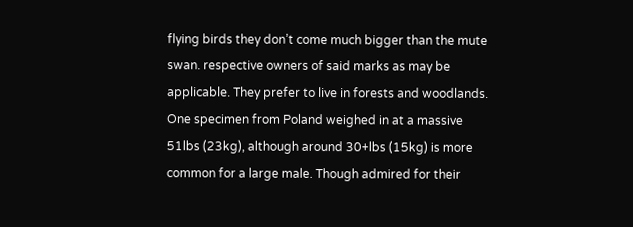flying birds they don’t come much bigger than the mute swan. respective owners of said marks as may be applicable. They prefer to live in forests and woodlands. One specimen from Poland weighed in at a massive 51lbs (23kg), although around 30+lbs (15kg) is more common for a large male. Though admired for their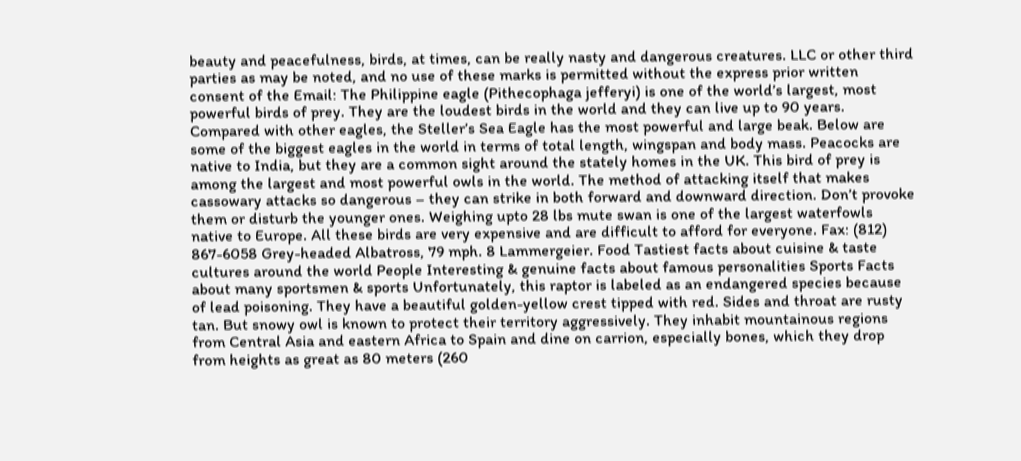beauty and peacefulness, birds, at times, can be really nasty and dangerous creatures. LLC or other third parties as may be noted, and no use of these marks is permitted without the express prior written consent of the Email: The Philippine eagle (Pithecophaga jefferyi) is one of the world’s largest, most powerful birds of prey. They are the loudest birds in the world and they can live up to 90 years. Compared with other eagles, the Steller’s Sea Eagle has the most powerful and large beak. Below are some of the biggest eagles in the world in terms of total length, wingspan and body mass. Peacocks are native to India, but they are a common sight around the stately homes in the UK. This bird of prey is among the largest and most powerful owls in the world. The method of attacking itself that makes cassowary attacks so dangerous – they can strike in both forward and downward direction. Don’t provoke them or disturb the younger ones. Weighing upto 28 lbs mute swan is one of the largest waterfowls native to Europe. All these birds are very expensive and are difficult to afford for everyone. Fax: (812) 867-6058 Grey-headed Albatross, 79 mph. 8 Lammergeier. Food Tastiest facts about cuisine & taste cultures around the world People Interesting & genuine facts about famous personalities Sports Facts about many sportsmen & sports Unfortunately, this raptor is labeled as an endangered species because of lead poisoning. They have a beautiful golden-yellow crest tipped with red. Sides and throat are rusty tan. But snowy owl is known to protect their territory aggressively. They inhabit mountainous regions from Central Asia and eastern Africa to Spain and dine on carrion, especially bones, which they drop from heights as great as 80 meters (260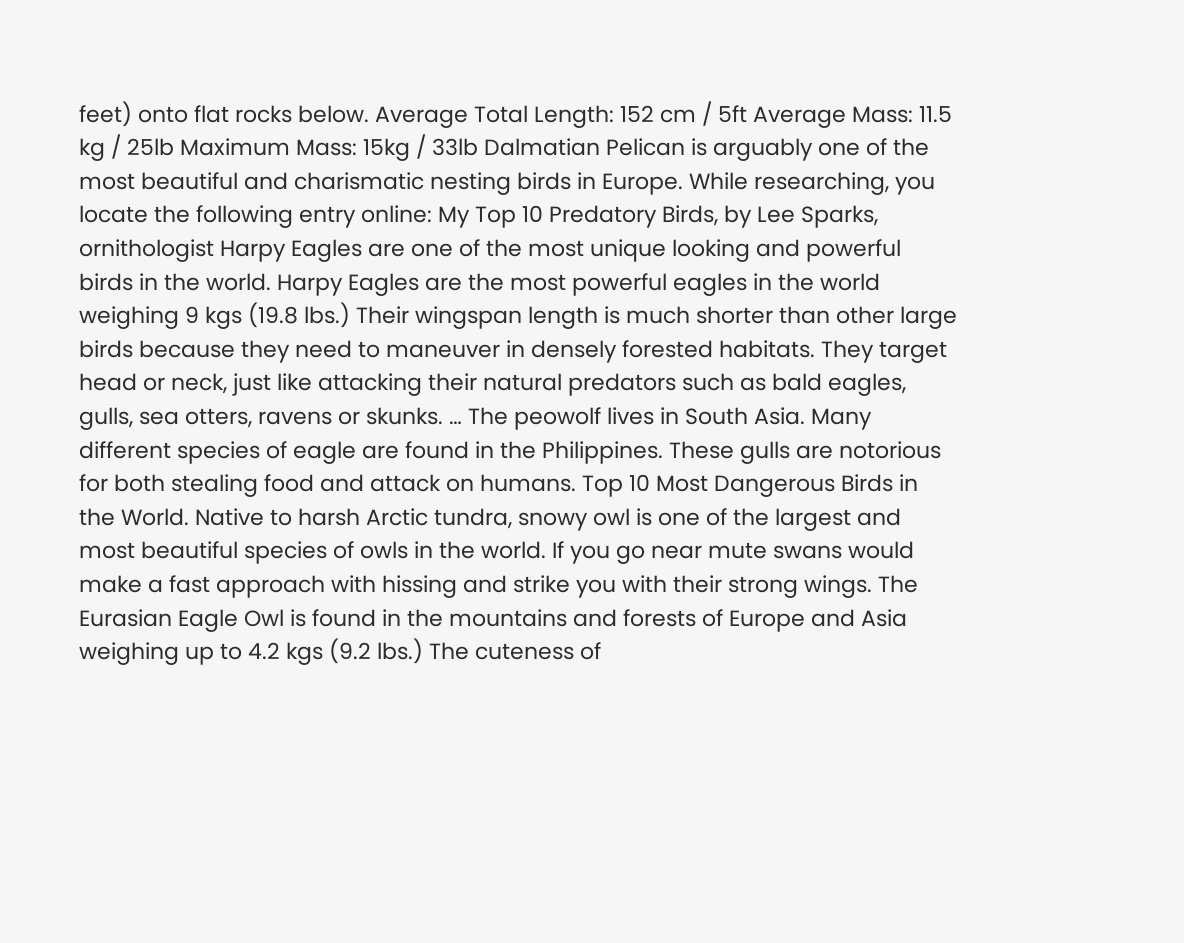feet) onto flat rocks below. Average Total Length: 152 cm / 5ft Average Mass: 11.5 kg / 25lb Maximum Mass: 15kg / 33lb Dalmatian Pelican is arguably one of the most beautiful and charismatic nesting birds in Europe. While researching, you locate the following entry online: My Top 10 Predatory Birds, by Lee Sparks, ornithologist Harpy Eagles are one of the most unique looking and powerful birds in the world. Harpy Eagles are the most powerful eagles in the world weighing 9 kgs (19.8 lbs.) Their wingspan length is much shorter than other large birds because they need to maneuver in densely forested habitats. They target head or neck, just like attacking their natural predators such as bald eagles, gulls, sea otters, ravens or skunks. … The peowolf lives in South Asia. Many different species of eagle are found in the Philippines. These gulls are notorious for both stealing food and attack on humans. Top 10 Most Dangerous Birds in the World. Native to harsh Arctic tundra, snowy owl is one of the largest and most beautiful species of owls in the world. If you go near mute swans would make a fast approach with hissing and strike you with their strong wings. The Eurasian Eagle Owl is found in the mountains and forests of Europe and Asia weighing up to 4.2 kgs (9.2 lbs.) The cuteness of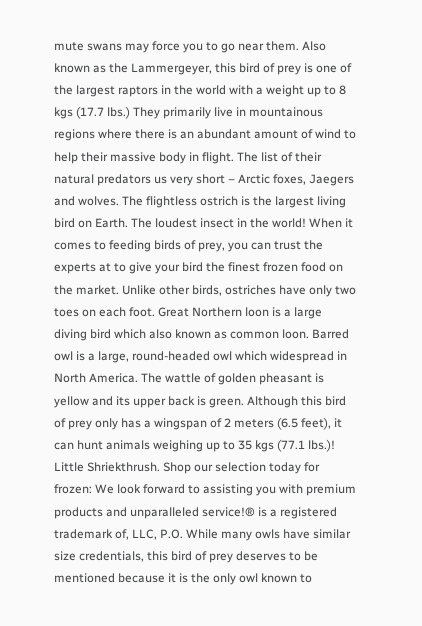mute swans may force you to go near them. Also known as the Lammergeyer, this bird of prey is one of the largest raptors in the world with a weight up to 8 kgs (17.7 lbs.) They primarily live in mountainous regions where there is an abundant amount of wind to help their massive body in flight. The list of their natural predators us very short – Arctic foxes, Jaegers and wolves. The flightless ostrich is the largest living bird on Earth. The loudest insect in the world! When it comes to feeding birds of prey, you can trust the experts at to give your bird the finest frozen food on the market. Unlike other birds, ostriches have only two toes on each foot. Great Northern loon is a large diving bird which also known as common loon. Barred owl is a large, round-headed owl which widespread in North America. The wattle of golden pheasant is yellow and its upper back is green. Although this bird of prey only has a wingspan of 2 meters (6.5 feet), it can hunt animals weighing up to 35 kgs (77.1 lbs.)! Little Shriekthrush. Shop our selection today for frozen: We look forward to assisting you with premium products and unparalleled service!® is a registered trademark of, LLC, P.O. While many owls have similar size credentials, this bird of prey deserves to be mentioned because it is the only owl known to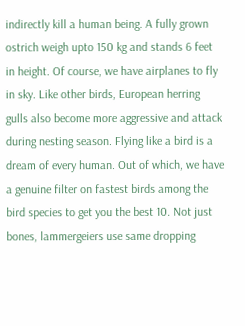indirectly kill a human being. A fully grown ostrich weigh upto 150 kg and stands 6 feet in height. Of course, we have airplanes to fly in sky. Like other birds, European herring gulls also become more aggressive and attack during nesting season. Flying like a bird is a dream of every human. Out of which, we have a genuine filter on fastest birds among the bird species to get you the best 10. Not just bones, lammergeiers use same dropping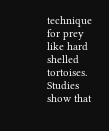technique for prey like hard shelled tortoises. Studies show that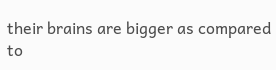their brains are bigger as compared to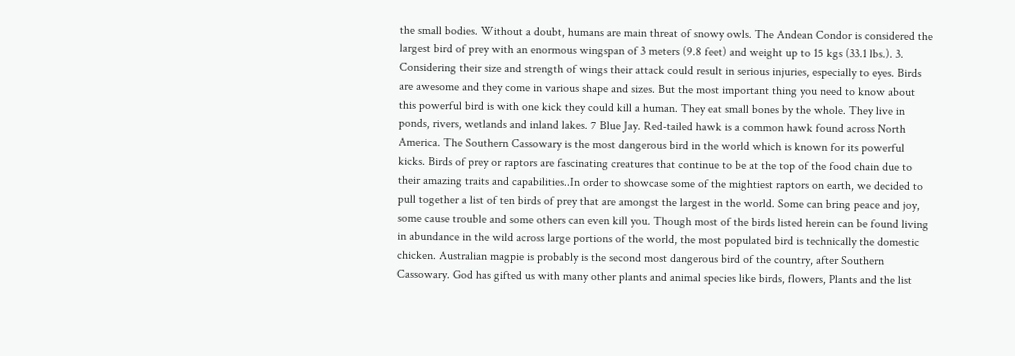the small bodies. Without a doubt, humans are main threat of snowy owls. The Andean Condor is considered the largest bird of prey with an enormous wingspan of 3 meters (9.8 feet) and weight up to 15 kgs (33.1 lbs.). 3. Considering their size and strength of wings their attack could result in serious injuries, especially to eyes. Birds are awesome and they come in various shape and sizes. But the most important thing you need to know about this powerful bird is with one kick they could kill a human. They eat small bones by the whole. They live in ponds, rivers, wetlands and inland lakes. 7 Blue Jay. Red-tailed hawk is a common hawk found across North America. The Southern Cassowary is the most dangerous bird in the world which is known for its powerful kicks. Birds of prey or raptors are fascinating creatures that continue to be at the top of the food chain due to their amazing traits and capabilities..In order to showcase some of the mightiest raptors on earth, we decided to pull together a list of ten birds of prey that are amongst the largest in the world. Some can bring peace and joy, some cause trouble and some others can even kill you. Though most of the birds listed herein can be found living in abundance in the wild across large portions of the world, the most populated bird is technically the domestic chicken. Australian magpie is probably is the second most dangerous bird of the country, after Southern Cassowary. God has gifted us with many other plants and animal species like birds, flowers, Plants and the list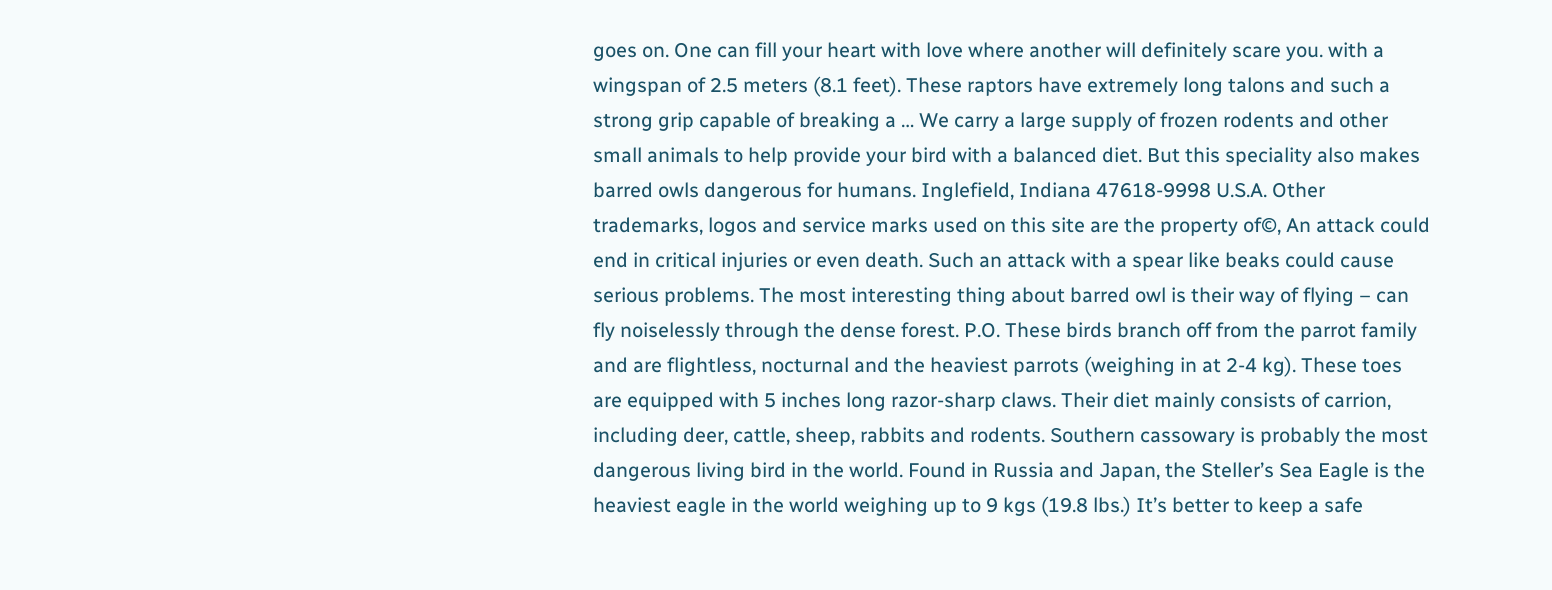goes on. One can fill your heart with love where another will definitely scare you. with a wingspan of 2.5 meters (8.1 feet). These raptors have extremely long talons and such a strong grip capable of breaking a … We carry a large supply of frozen rodents and other small animals to help provide your bird with a balanced diet. But this speciality also makes barred owls dangerous for humans. Inglefield, Indiana 47618-9998 U.S.A. Other trademarks, logos and service marks used on this site are the property of©, An attack could end in critical injuries or even death. Such an attack with a spear like beaks could cause serious problems. The most interesting thing about barred owl is their way of flying – can fly noiselessly through the dense forest. P.O. These birds branch off from the parrot family and are flightless, nocturnal and the heaviest parrots (weighing in at 2-4 kg). These toes are equipped with 5 inches long razor-sharp claws. Their diet mainly consists of carrion, including deer, cattle, sheep, rabbits and rodents. Southern cassowary is probably the most dangerous living bird in the world. Found in Russia and Japan, the Steller’s Sea Eagle is the heaviest eagle in the world weighing up to 9 kgs (19.8 lbs.) It’s better to keep a safe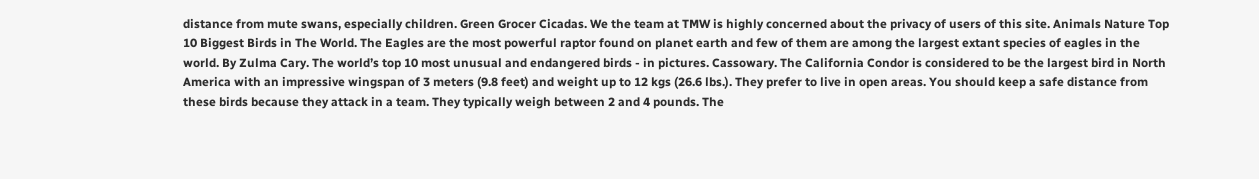distance from mute swans, especially children. Green Grocer Cicadas. We the team at TMW is highly concerned about the privacy of users of this site. Animals Nature Top 10 Biggest Birds in The World. The Eagles are the most powerful raptor found on planet earth and few of them are among the largest extant species of eagles in the world. By Zulma Cary. The world’s top 10 most unusual and endangered birds - in pictures. Cassowary. The California Condor is considered to be the largest bird in North America with an impressive wingspan of 3 meters (9.8 feet) and weight up to 12 kgs (26.6 lbs.). They prefer to live in open areas. You should keep a safe distance from these birds because they attack in a team. They typically weigh between 2 and 4 pounds. The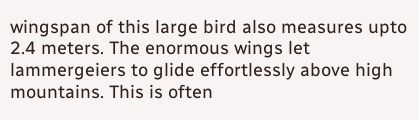wingspan of this large bird also measures upto 2.4 meters. The enormous wings let lammergeiers to glide effortlessly above high mountains. This is often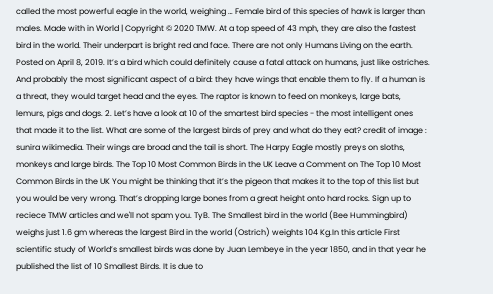called the most powerful eagle in the world, weighing … Female bird of this species of hawk is larger than males. Made with in World | Copyright © 2020 TMW. At a top speed of 43 mph, they are also the fastest bird in the world. Their underpart is bright red and face. There are not only Humans Living on the earth. Posted on April 8, 2019. It’s a bird which could definitely cause a fatal attack on humans, just like ostriches. And probably the most significant aspect of a bird: they have wings that enable them to fly. If a human is a threat, they would target head and the eyes. The raptor is known to feed on monkeys, large bats, lemurs, pigs and dogs. 2. Let’s have a look at 10 of the smartest bird species - the most intelligent ones that made it to the list. What are some of the largest birds of prey and what do they eat? credit of image : sunira wikimedia. Their wings are broad and the tail is short. The Harpy Eagle mostly preys on sloths, monkeys and large birds. The Top 10 Most Common Birds in the UK Leave a Comment on The Top 10 Most Common Birds in the UK You might be thinking that it’s the pigeon that makes it to the top of this list but you would be very wrong. That’s dropping large bones from a great height onto hard rocks. Sign up to reciece TMW articles and we'll not spam you. TyB. The Smallest bird in the world (Bee Hummingbird) weighs just 1.6 gm whereas the largest Bird in the world (Ostrich) weights 104 Kg.In this article First scientific study of World’s smallest birds was done by Juan Lembeye in the year 1850, and in that year he published the list of 10 Smallest Birds. It is due to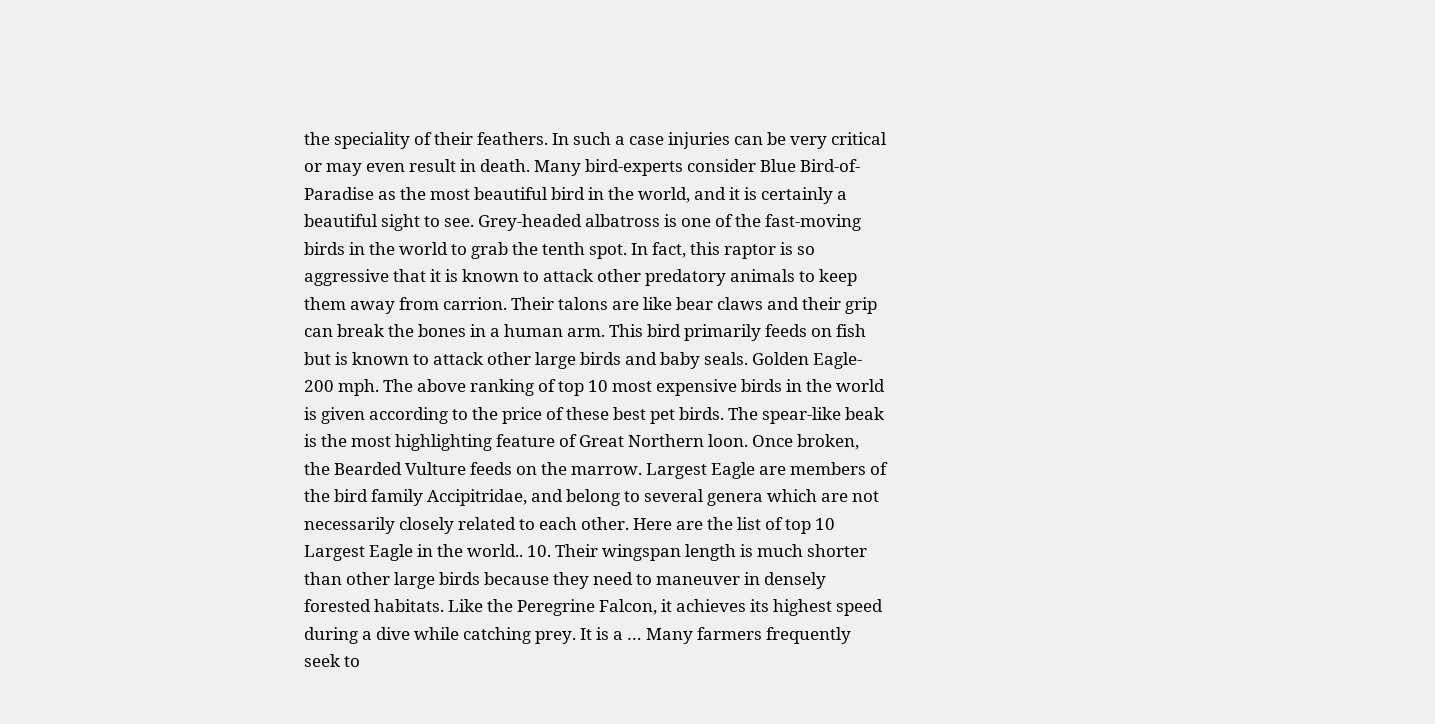the speciality of their feathers. In such a case injuries can be very critical or may even result in death. Many bird-experts consider Blue Bird-of-Paradise as the most beautiful bird in the world, and it is certainly a beautiful sight to see. Grey-headed albatross is one of the fast-moving birds in the world to grab the tenth spot. In fact, this raptor is so aggressive that it is known to attack other predatory animals to keep them away from carrion. Their talons are like bear claws and their grip can break the bones in a human arm. This bird primarily feeds on fish but is known to attack other large birds and baby seals. Golden Eagle- 200 mph. The above ranking of top 10 most expensive birds in the world is given according to the price of these best pet birds. The spear-like beak is the most highlighting feature of Great Northern loon. Once broken, the Bearded Vulture feeds on the marrow. Largest Eagle are members of the bird family Accipitridae, and belong to several genera which are not necessarily closely related to each other. Here are the list of top 10 Largest Eagle in the world.. 10. Their wingspan length is much shorter than other large birds because they need to maneuver in densely forested habitats. Like the Peregrine Falcon, it achieves its highest speed during a dive while catching prey. It is a … Many farmers frequently seek to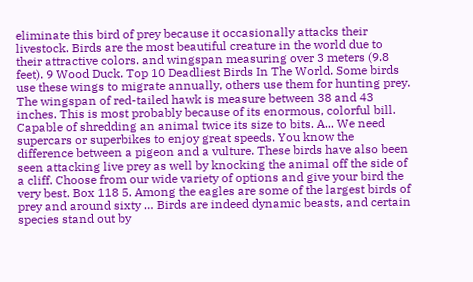eliminate this bird of prey because it occasionally attacks their livestock. Birds are the most beautiful creature in the world due to their attractive colors. and wingspan measuring over 3 meters (9.8 feet). 9 Wood Duck. Top 10 Deadliest Birds In The World. Some birds use these wings to migrate annually, others use them for hunting prey. The wingspan of red-tailed hawk is measure between 38 and 43 inches. This is most probably because of its enormous, colorful bill. Capable of shredding an animal twice its size to bits. A... We need supercars or superbikes to enjoy great speeds. You know the difference between a pigeon and a vulture. These birds have also been seen attacking live prey as well by knocking the animal off the side of a cliff. Choose from our wide variety of options and give your bird the very best. Box 118 5. Among the eagles are some of the largest birds of prey and around sixty … Birds are indeed dynamic beasts, and certain species stand out by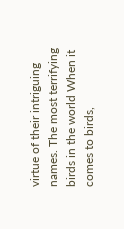virtue of their intriguing names. The most terrifying birds in the world When it comes to birds,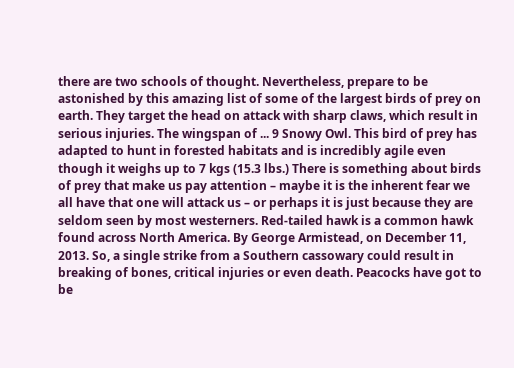there are two schools of thought. Nevertheless, prepare to be astonished by this amazing list of some of the largest birds of prey on earth. They target the head on attack with sharp claws, which result in serious injuries. The wingspan of ... 9 Snowy Owl. This bird of prey has adapted to hunt in forested habitats and is incredibly agile even though it weighs up to 7 kgs (15.3 lbs.) There is something about birds of prey that make us pay attention – maybe it is the inherent fear we all have that one will attack us – or perhaps it is just because they are seldom seen by most westerners. Red-tailed hawk is a common hawk found across North America. By George Armistead, on December 11, 2013. So, a single strike from a Southern cassowary could result in breaking of bones, critical injuries or even death. Peacocks have got to be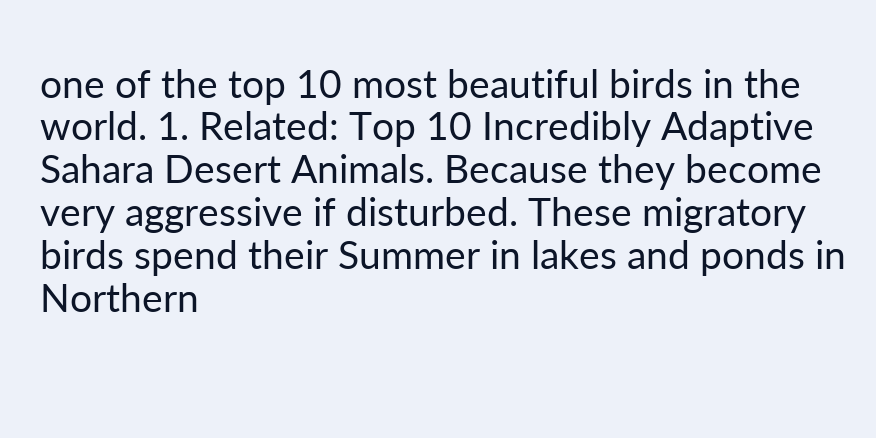one of the top 10 most beautiful birds in the world. 1. Related: Top 10 Incredibly Adaptive Sahara Desert Animals. Because they become very aggressive if disturbed. These migratory birds spend their Summer in lakes and ponds in Northern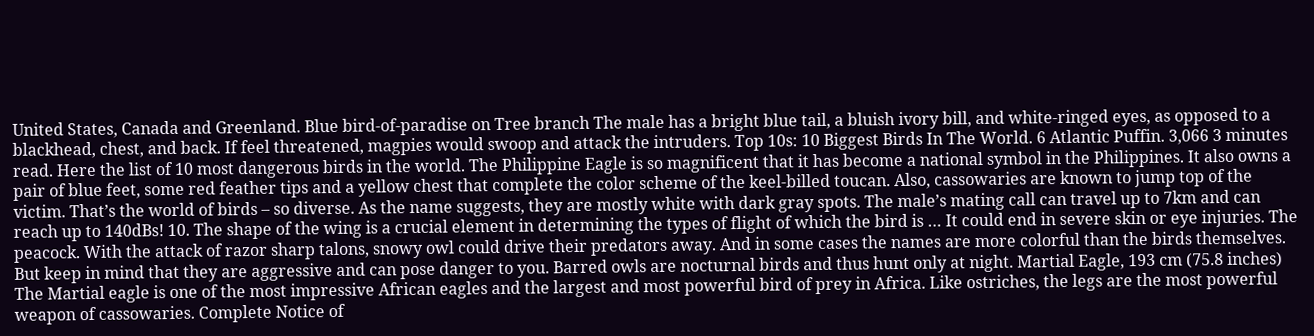United States, Canada and Greenland. Blue bird-of-paradise on Tree branch The male has a bright blue tail, a bluish ivory bill, and white-ringed eyes, as opposed to a blackhead, chest, and back. If feel threatened, magpies would swoop and attack the intruders. Top 10s: 10 Biggest Birds In The World. 6 Atlantic Puffin. 3,066 3 minutes read. Here the list of 10 most dangerous birds in the world. The Philippine Eagle is so magnificent that it has become a national symbol in the Philippines. It also owns a pair of blue feet, some red feather tips and a yellow chest that complete the color scheme of the keel-billed toucan. Also, cassowaries are known to jump top of the victim. That’s the world of birds – so diverse. As the name suggests, they are mostly white with dark gray spots. The male’s mating call can travel up to 7km and can reach up to 140dBs! 10. The shape of the wing is a crucial element in determining the types of flight of which the bird is … It could end in severe skin or eye injuries. The peacock. With the attack of razor sharp talons, snowy owl could drive their predators away. And in some cases the names are more colorful than the birds themselves. But keep in mind that they are aggressive and can pose danger to you. Barred owls are nocturnal birds and thus hunt only at night. Martial Eagle, 193 cm (75.8 inches) The Martial eagle is one of the most impressive African eagles and the largest and most powerful bird of prey in Africa. Like ostriches, the legs are the most powerful weapon of cassowaries. Complete Notice of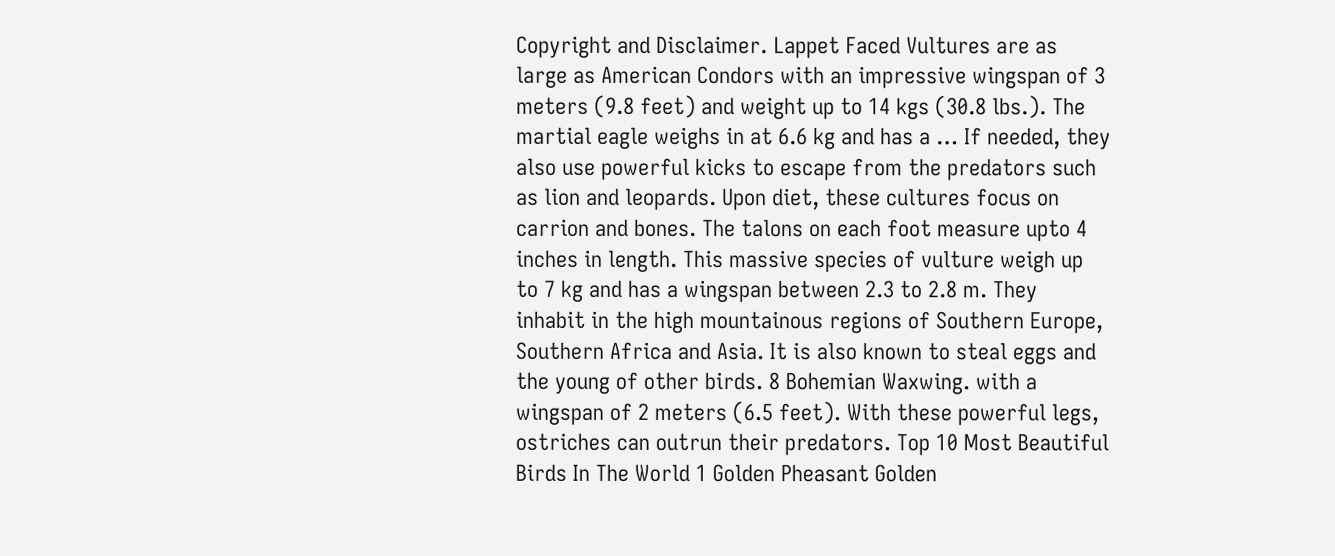Copyright and Disclaimer. Lappet Faced Vultures are as large as American Condors with an impressive wingspan of 3 meters (9.8 feet) and weight up to 14 kgs (30.8 lbs.). The martial eagle weighs in at 6.6 kg and has a … If needed, they also use powerful kicks to escape from the predators such as lion and leopards. Upon diet, these cultures focus on carrion and bones. The talons on each foot measure upto 4 inches in length. This massive species of vulture weigh up to 7 kg and has a wingspan between 2.3 to 2.8 m. They inhabit in the high mountainous regions of Southern Europe, Southern Africa and Asia. It is also known to steal eggs and the young of other birds. 8 Bohemian Waxwing. with a wingspan of 2 meters (6.5 feet). With these powerful legs, ostriches can outrun their predators. Top 10 Most Beautiful Birds In The World 1 Golden Pheasant Golden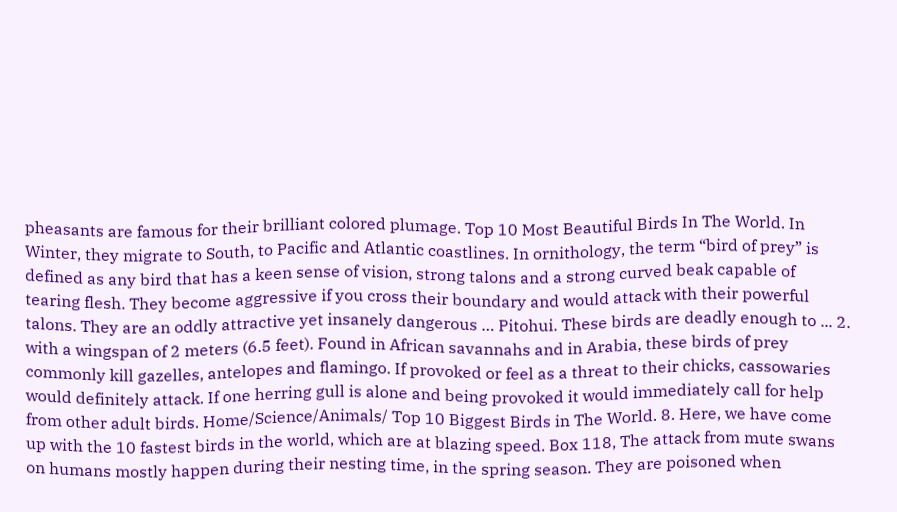pheasants are famous for their brilliant colored plumage. Top 10 Most Beautiful Birds In The World. In Winter, they migrate to South, to Pacific and Atlantic coastlines. In ornithology, the term “bird of prey” is defined as any bird that has a keen sense of vision, strong talons and a strong curved beak capable of tearing flesh. They become aggressive if you cross their boundary and would attack with their powerful talons. They are an oddly attractive yet insanely dangerous … Pitohui. These birds are deadly enough to ... 2. with a wingspan of 2 meters (6.5 feet). Found in African savannahs and in Arabia, these birds of prey commonly kill gazelles, antelopes and flamingo. If provoked or feel as a threat to their chicks, cassowaries would definitely attack. If one herring gull is alone and being provoked it would immediately call for help from other adult birds. Home/Science/Animals/ Top 10 Biggest Birds in The World. 8. Here, we have come up with the 10 fastest birds in the world, which are at blazing speed. Box 118, The attack from mute swans on humans mostly happen during their nesting time, in the spring season. They are poisoned when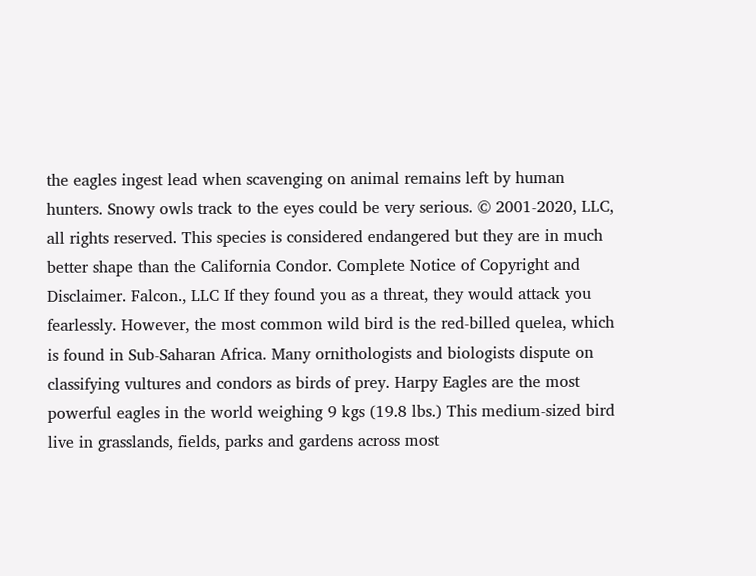the eagles ingest lead when scavenging on animal remains left by human hunters. Snowy owls track to the eyes could be very serious. © 2001-2020, LLC, all rights reserved. This species is considered endangered but they are in much better shape than the California Condor. Complete Notice of Copyright and Disclaimer. Falcon., LLC If they found you as a threat, they would attack you fearlessly. However, the most common wild bird is the red-billed quelea, which is found in Sub-Saharan Africa. Many ornithologists and biologists dispute on classifying vultures and condors as birds of prey. Harpy Eagles are the most powerful eagles in the world weighing 9 kgs (19.8 lbs.) This medium-sized bird live in grasslands, fields, parks and gardens across most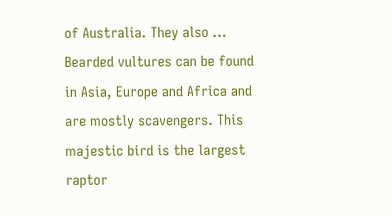of Australia. They also … Bearded vultures can be found in Asia, Europe and Africa and are mostly scavengers. This majestic bird is the largest raptor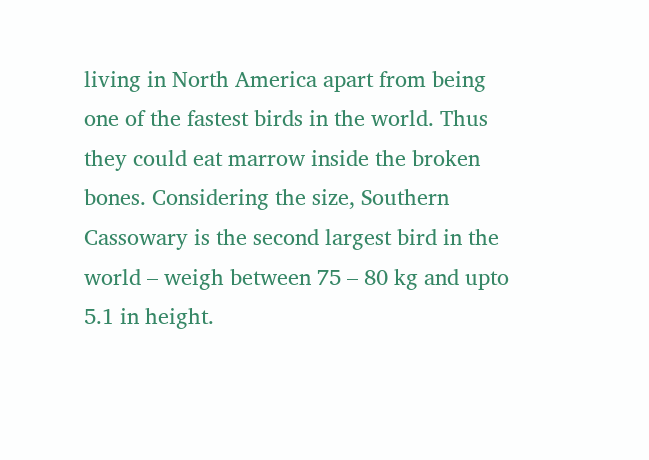living in North America apart from being one of the fastest birds in the world. Thus they could eat marrow inside the broken bones. Considering the size, Southern Cassowary is the second largest bird in the world – weigh between 75 – 80 kg and upto 5.1 in height.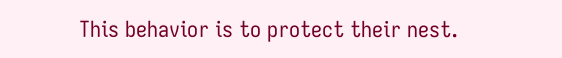This behavior is to protect their nest.